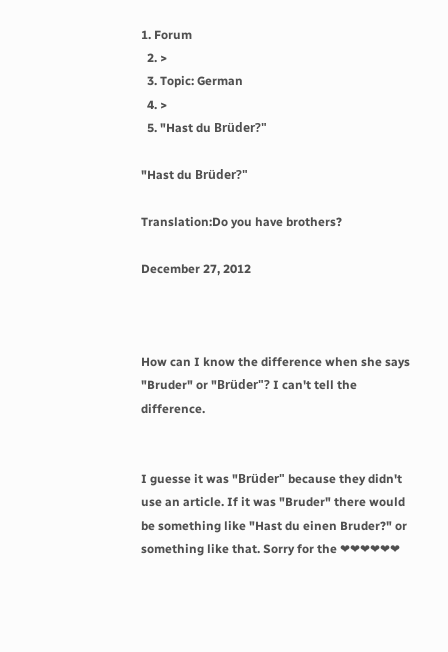1. Forum
  2. >
  3. Topic: German
  4. >
  5. "Hast du Brüder?"

"Hast du Brüder?"

Translation:Do you have brothers?

December 27, 2012



How can I know the difference when she says "Bruder" or "Brüder"? I can't tell the difference.


I guesse it was "Brüder" because they didn't use an article. If it was "Bruder" there would be something like "Hast du einen Bruder?" or something like that. Sorry for the ❤❤❤❤❤❤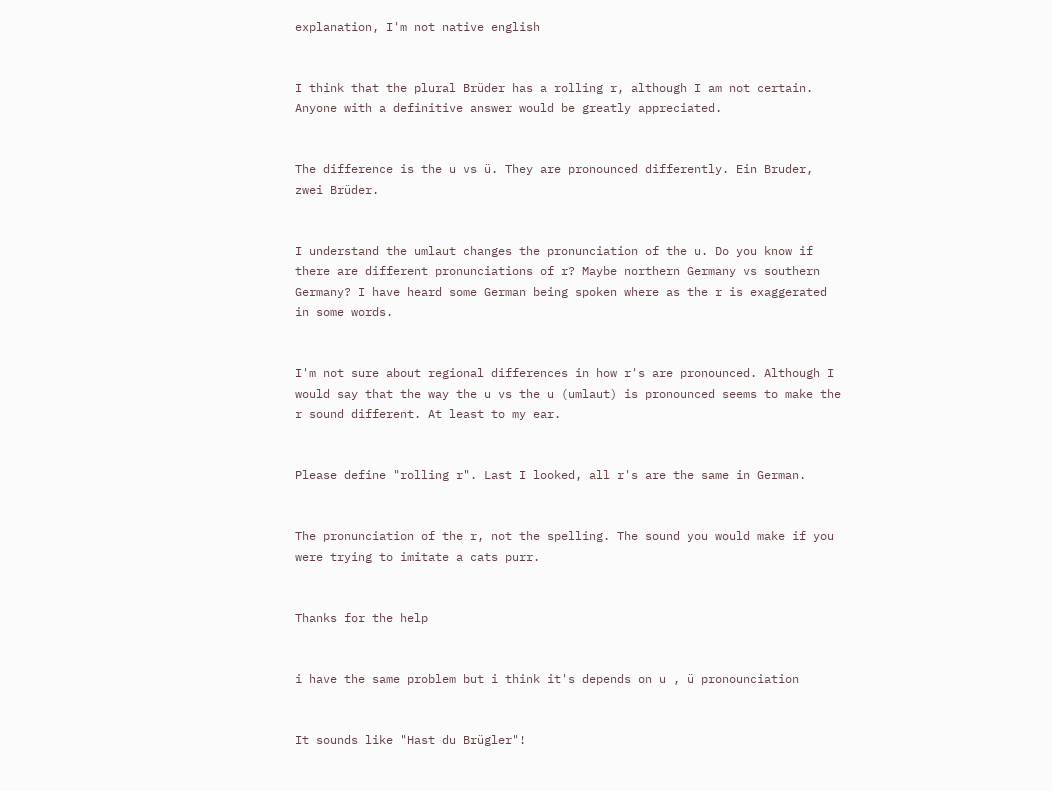explanation, I'm not native english


I think that the plural Brüder has a rolling r, although I am not certain. Anyone with a definitive answer would be greatly appreciated.


The difference is the u vs ü. They are pronounced differently. Ein Bruder, zwei Brüder.


I understand the umlaut changes the pronunciation of the u. Do you know if there are different pronunciations of r? Maybe northern Germany vs southern Germany? I have heard some German being spoken where as the r is exaggerated in some words.


I'm not sure about regional differences in how r's are pronounced. Although I would say that the way the u vs the u (umlaut) is pronounced seems to make the r sound different. At least to my ear.


Please define "rolling r". Last I looked, all r's are the same in German.


The pronunciation of the r, not the spelling. The sound you would make if you were trying to imitate a cats purr.


Thanks for the help


i have the same problem but i think it's depends on u , ü pronounciation


It sounds like "Hast du Brügler"!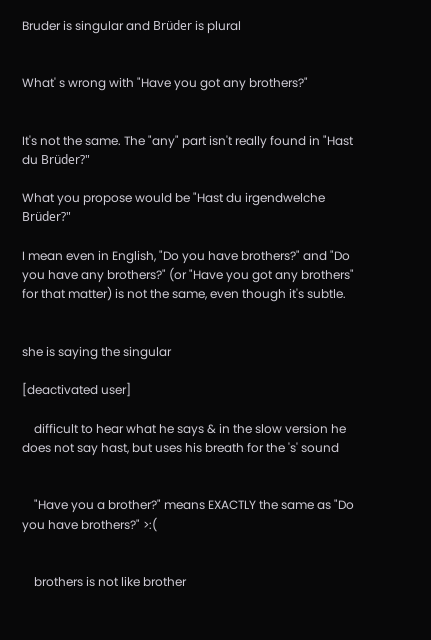Bruder is singular and Brüder is plural


What' s wrong with "Have you got any brothers?"


It's not the same. The "any" part isn't really found in "Hast du Brüder?"

What you propose would be "Hast du irgendwelche Brüder?"

I mean even in English, "Do you have brothers?" and "Do you have any brothers?" (or "Have you got any brothers" for that matter) is not the same, even though it's subtle.


she is saying the singular

[deactivated user]

    difficult to hear what he says & in the slow version he does not say hast, but uses his breath for the 's' sound


    "Have you a brother?" means EXACTLY the same as "Do you have brothers?" >:(


    brothers is not like brother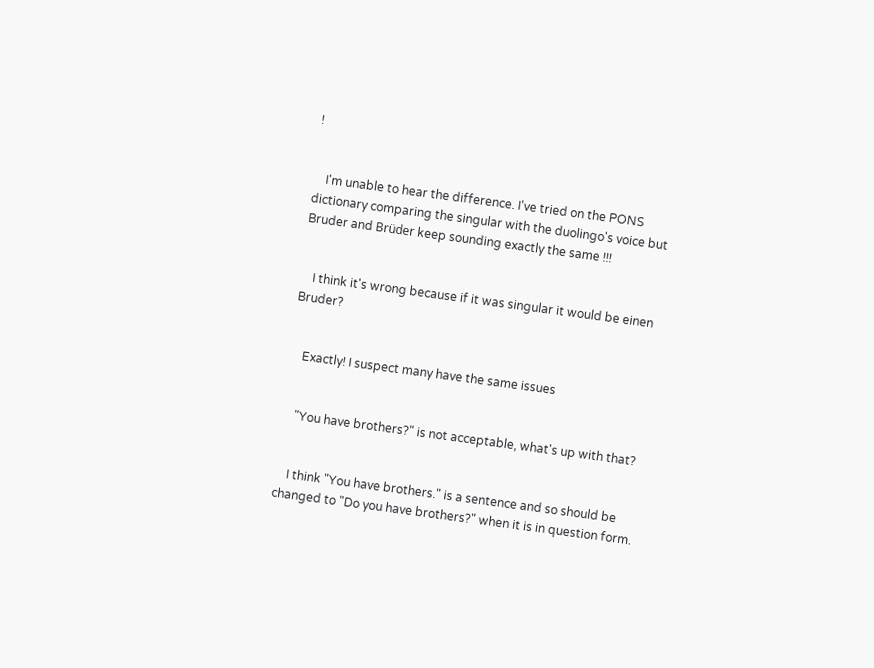!


    I'm unable to hear the difference. I've tried on the PONS dictionary comparing the singular with the duolingo's voice but Bruder and Brüder keep sounding exactly the same !!!


    I think it's wrong because if it was singular it would be einen Bruder?


    Exactly! I suspect many have the same issues


    "You have brothers?" is not acceptable, what's up with that?


    I think "You have brothers." is a sentence and so should be changed to "Do you have brothers?" when it is in question form.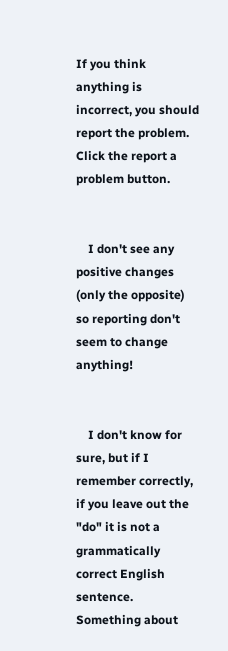If you think anything is incorrect, you should report the problem. Click the report a problem button.


    I don't see any positive changes (only the opposite) so reporting don't seem to change anything!


    I don't know for sure, but if I remember correctly, if you leave out the "do" it is not a grammatically correct English sentence. Something about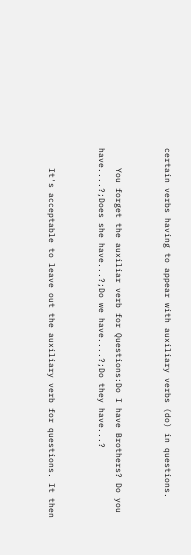certain verbs having to appear with auxiliary verbs (do) in questions.


    You forget the auxiliar verb for Questions:Do I have Brothers? Do you have....?;Does she have...?;Do we have....?;Do they have...?


    It's acceptable to leave out the auxiliary verb for questions. It then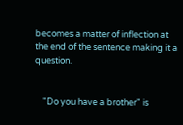becomes a matter of inflection at the end of the sentence making it a question.


    "Do you have a brother" is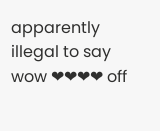apparently illegal to say wow ❤❤❤❤ off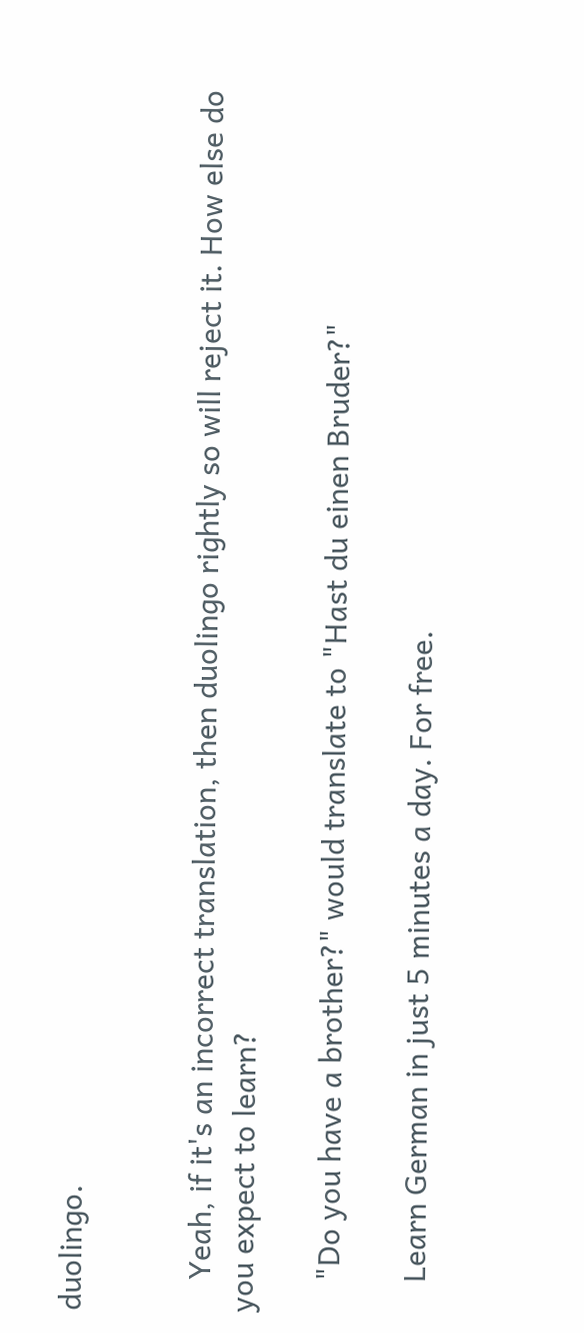duolingo.


    Yeah, if it's an incorrect translation, then duolingo rightly so will reject it. How else do you expect to learn?

    "Do you have a brother?" would translate to "Hast du einen Bruder?"

    Learn German in just 5 minutes a day. For free.